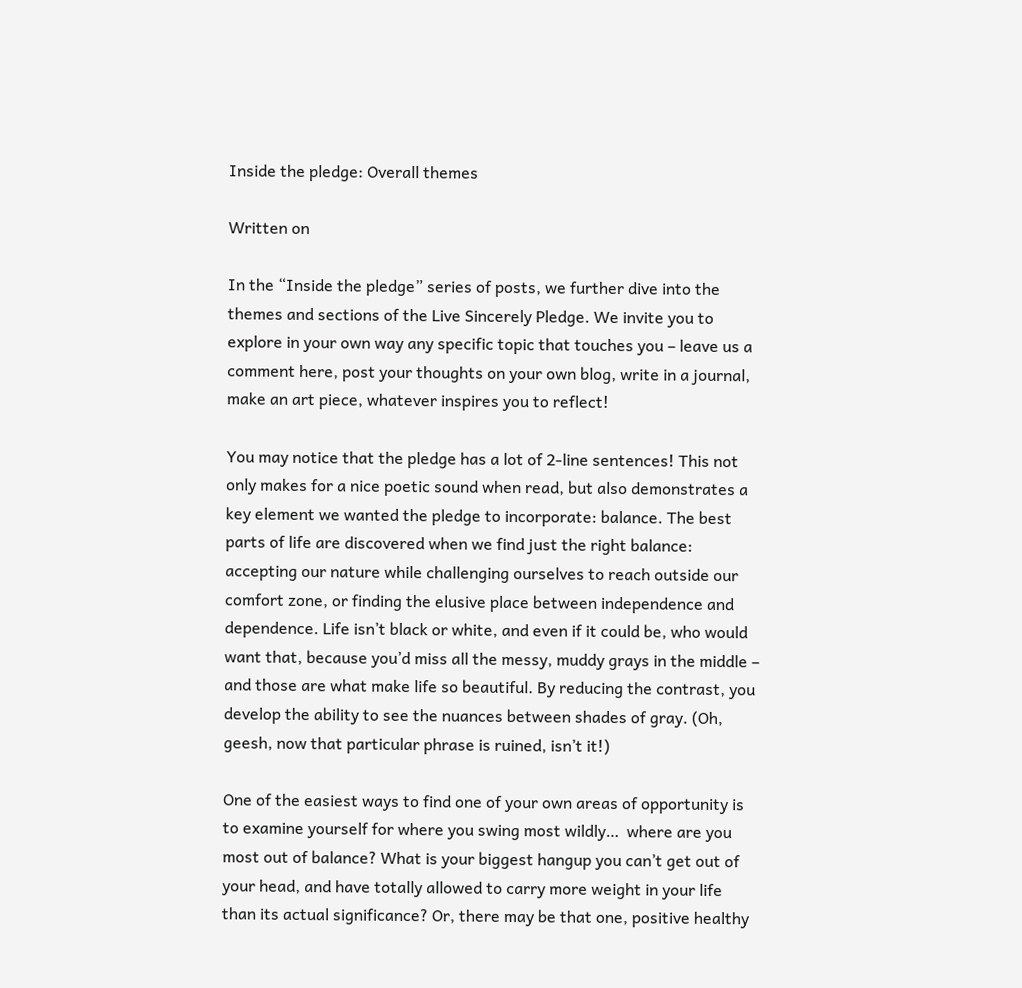Inside the pledge: Overall themes

Written on

In the “Inside the pledge” series of posts, we further dive into the themes and sections of the Live Sincerely Pledge. We invite you to explore in your own way any specific topic that touches you – leave us a comment here, post your thoughts on your own blog, write in a journal, make an art piece, whatever inspires you to reflect!

You may notice that the pledge has a lot of 2-line sentences! This not only makes for a nice poetic sound when read, but also demonstrates a key element we wanted the pledge to incorporate: balance. The best parts of life are discovered when we find just the right balance: accepting our nature while challenging ourselves to reach outside our comfort zone, or finding the elusive place between independence and dependence. Life isn’t black or white, and even if it could be, who would want that, because you’d miss all the messy, muddy grays in the middle – and those are what make life so beautiful. By reducing the contrast, you develop the ability to see the nuances between shades of gray. (Oh, geesh, now that particular phrase is ruined, isn’t it!)

One of the easiest ways to find one of your own areas of opportunity is to examine yourself for where you swing most wildly…  where are you most out of balance? What is your biggest hangup you can’t get out of your head, and have totally allowed to carry more weight in your life than its actual significance? Or, there may be that one, positive healthy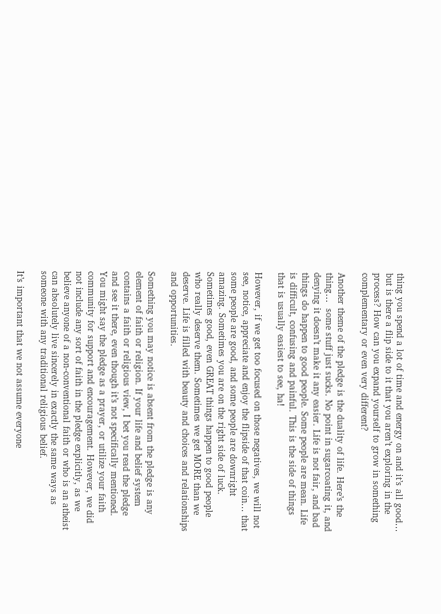thing you spend a lot of time and energy on and it’s all good…  but is there a flip side to it that you aren’t exploring in the process? How can you expand yourself to grow in something complementary or even very different?

Another theme of the pledge is the duality of life. Here’s the thing…  some stuff just sucks. No point in sugarcoating it, and denying it doesn’t make it any easier. Life is not fair, and bad things do happen to good people. Some people are mean. Life is difficult, confusing and painful. This is the side of things that is usually easiest to see, ha!

However, if we get too focused on those negatives, we will not see, notice, appreciate and enjoy the flipside of that coin… that some people are good, and some people are downright amazing. Sometimes you are on the right side of luck. Sometimes good, even GREAT things happen to good people who really deserve them. Sometimes we get MORE than we deserve. Life is filled with beauty and choices and relationships and opportunities.

Something you may notice is absent from the pledge is any element of faith or religion. If your life and belief system contains a faith or religious view, I bet you read the pledge and see it there, even though it’s not specifically mentioned. You might say the pledge as a prayer, or utilize your faith community for support and encouragement. However, we did not include any sort of faith in the pledge explicitly, as we believe anyone of a non-conventional faith or who is an atheist can absolutely live sincerely in exactly the same ways as someone with any traditional religious belief.

It’s important that we not assume everyone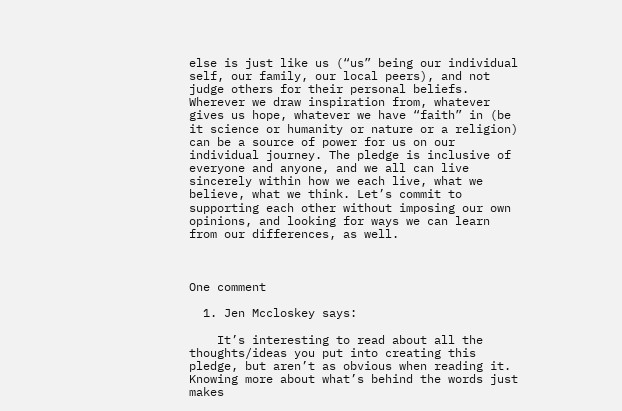else is just like us (“us” being our individual self, our family, our local peers), and not judge others for their personal beliefs. Wherever we draw inspiration from, whatever gives us hope, whatever we have “faith” in (be it science or humanity or nature or a religion) can be a source of power for us on our individual journey. The pledge is inclusive of everyone and anyone, and we all can live sincerely within how we each live, what we believe, what we think. Let’s commit to supporting each other without imposing our own opinions, and looking for ways we can learn from our differences, as well.



One comment

  1. Jen Mccloskey says:

    It’s interesting to read about all the thoughts/ideas you put into creating this pledge, but aren’t as obvious when reading it. Knowing more about what’s behind the words just makes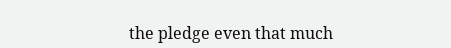the pledge even that much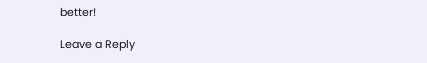better!

Leave a Reply